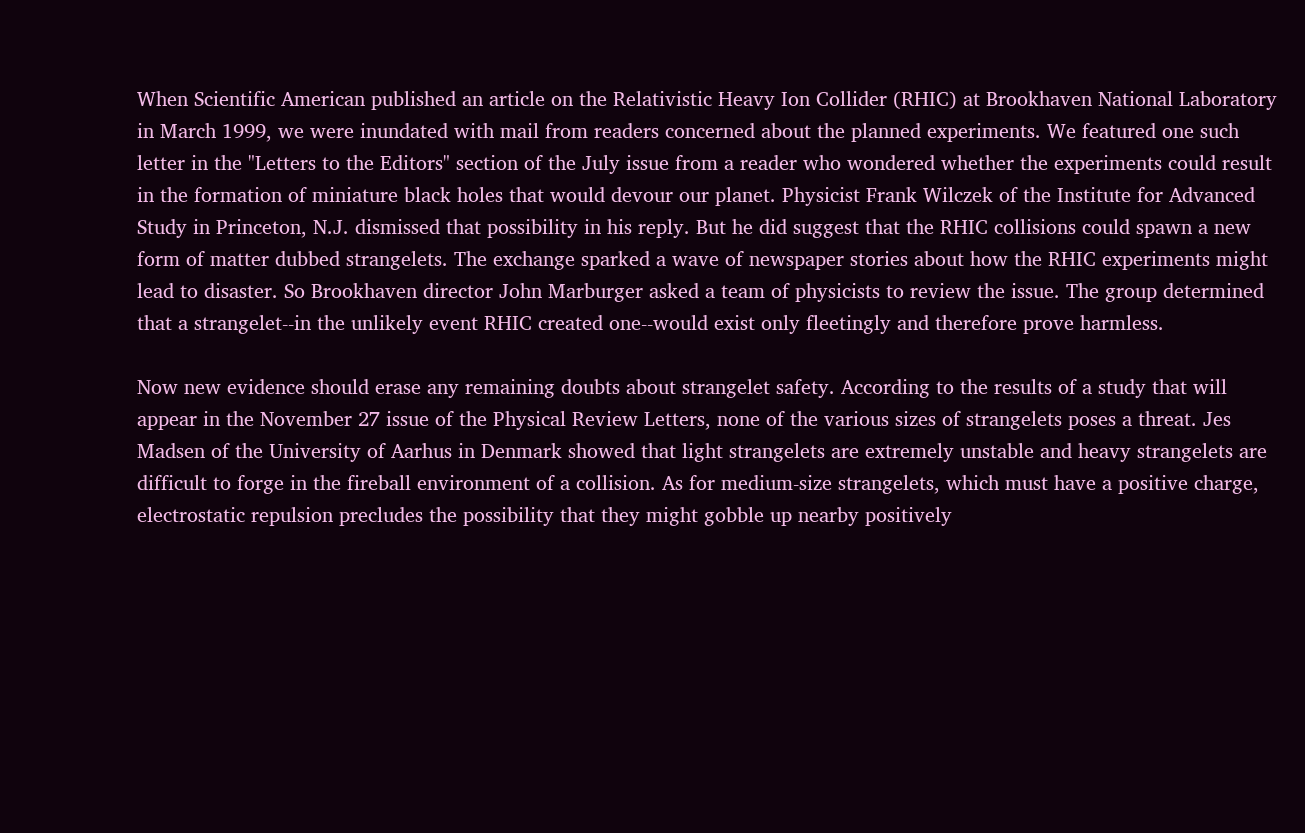When Scientific American published an article on the Relativistic Heavy Ion Collider (RHIC) at Brookhaven National Laboratory in March 1999, we were inundated with mail from readers concerned about the planned experiments. We featured one such letter in the "Letters to the Editors" section of the July issue from a reader who wondered whether the experiments could result in the formation of miniature black holes that would devour our planet. Physicist Frank Wilczek of the Institute for Advanced Study in Princeton, N.J. dismissed that possibility in his reply. But he did suggest that the RHIC collisions could spawn a new form of matter dubbed strangelets. The exchange sparked a wave of newspaper stories about how the RHIC experiments might lead to disaster. So Brookhaven director John Marburger asked a team of physicists to review the issue. The group determined that a strangelet--in the unlikely event RHIC created one--would exist only fleetingly and therefore prove harmless.

Now new evidence should erase any remaining doubts about strangelet safety. According to the results of a study that will appear in the November 27 issue of the Physical Review Letters, none of the various sizes of strangelets poses a threat. Jes Madsen of the University of Aarhus in Denmark showed that light strangelets are extremely unstable and heavy strangelets are difficult to forge in the fireball environment of a collision. As for medium-size strangelets, which must have a positive charge, electrostatic repulsion precludes the possibility that they might gobble up nearby positively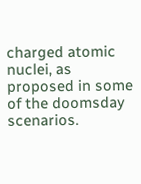charged atomic nuclei, as proposed in some of the doomsday scenarios.